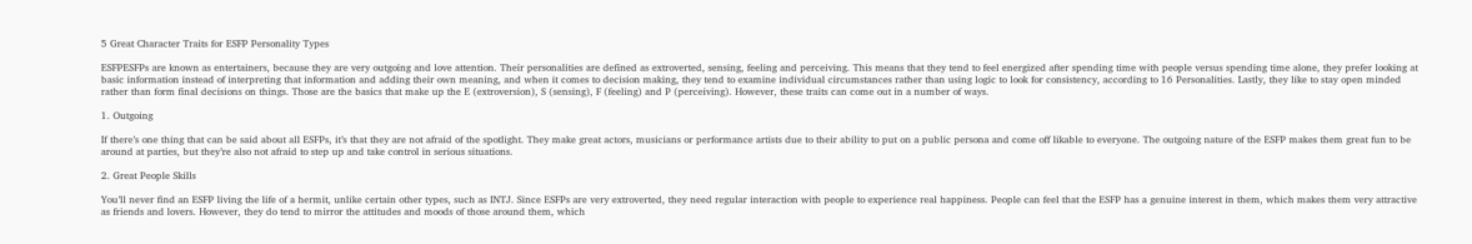5 Great Character Traits for ESFP Personality Types

ESFPESFPs are known as entertainers, because they are very outgoing and love attention. Their personalities are defined as extroverted, sensing, feeling and perceiving. This means that they tend to feel energized after spending time with people versus spending time alone, they prefer looking at basic information instead of interpreting that information and adding their own meaning, and when it comes to decision making, they tend to examine individual circumstances rather than using logic to look for consistency, according to 16 Personalities. Lastly, they like to stay open minded rather than form final decisions on things. Those are the basics that make up the E (extroversion), S (sensing), F (feeling) and P (perceiving). However, these traits can come out in a number of ways.

1. Outgoing

If there’s one thing that can be said about all ESFPs, it’s that they are not afraid of the spotlight. They make great actors, musicians or performance artists due to their ability to put on a public persona and come off likable to everyone. The outgoing nature of the ESFP makes them great fun to be around at parties, but they’re also not afraid to step up and take control in serious situations.

2. Great People Skills

You’ll never find an ESFP living the life of a hermit, unlike certain other types, such as INTJ. Since ESFPs are very extroverted, they need regular interaction with people to experience real happiness. People can feel that the ESFP has a genuine interest in them, which makes them very attractive as friends and lovers. However, they do tend to mirror the attitudes and moods of those around them, which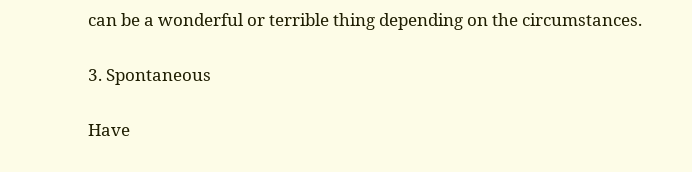can be a wonderful or terrible thing depending on the circumstances.

3. Spontaneous

Have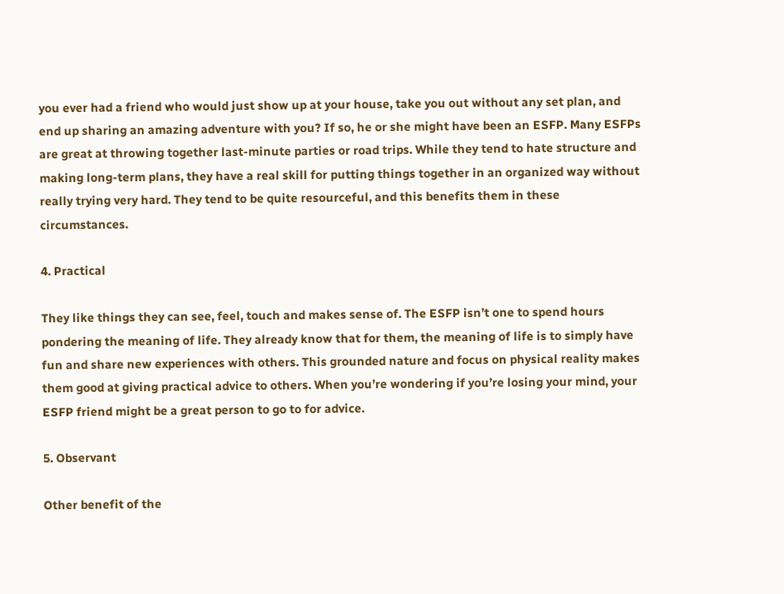you ever had a friend who would just show up at your house, take you out without any set plan, and end up sharing an amazing adventure with you? If so, he or she might have been an ESFP. Many ESFPs are great at throwing together last-minute parties or road trips. While they tend to hate structure and making long-term plans, they have a real skill for putting things together in an organized way without really trying very hard. They tend to be quite resourceful, and this benefits them in these circumstances.

4. Practical

They like things they can see, feel, touch and makes sense of. The ESFP isn’t one to spend hours pondering the meaning of life. They already know that for them, the meaning of life is to simply have fun and share new experiences with others. This grounded nature and focus on physical reality makes them good at giving practical advice to others. When you’re wondering if you’re losing your mind, your ESFP friend might be a great person to go to for advice.

5. Observant

Other benefit of the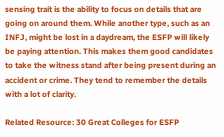sensing trait is the ability to focus on details that are going on around them. While another type, such as an INFJ, might be lost in a daydream, the ESFP will likely be paying attention. This makes them good candidates to take the witness stand after being present during an accident or crime. They tend to remember the details with a lot of clarity.

Related Resource: 30 Great Colleges for ESFP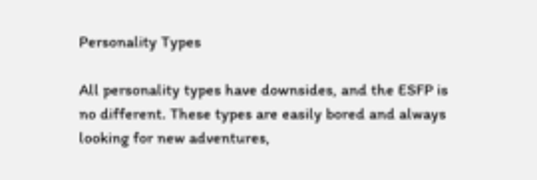Personality Types

All personality types have downsides, and the ESFP is no different. These types are easily bored and always looking for new adventures,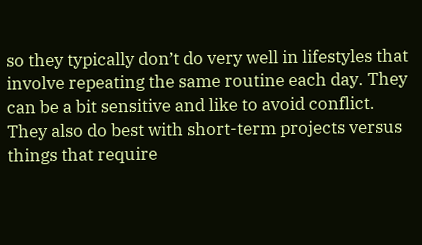so they typically don’t do very well in lifestyles that involve repeating the same routine each day. They can be a bit sensitive and like to avoid conflict. They also do best with short-term projects versus things that require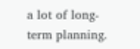a lot of long-term planning.